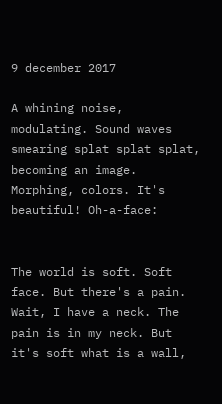9 december 2017

A whining noise, modulating. Sound waves smearing splat splat splat, becoming an image. Morphing, colors. It's beautiful! Oh-a-face:


The world is soft. Soft face. But there's a pain. Wait, I have a neck. The pain is in my neck. But it's soft what is a wall,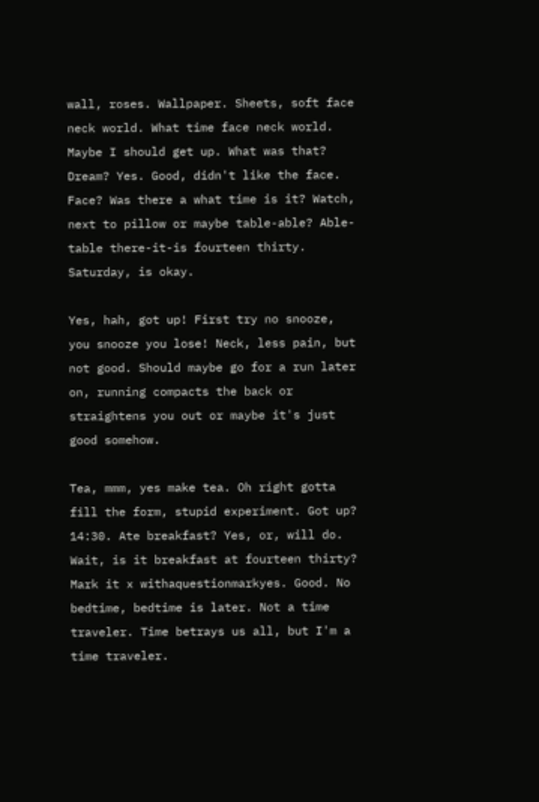wall, roses. Wallpaper. Sheets, soft face neck world. What time face neck world. Maybe I should get up. What was that? Dream? Yes. Good, didn't like the face. Face? Was there a what time is it? Watch, next to pillow or maybe table-able? Able-table there-it-is fourteen thirty. Saturday, is okay.

Yes, hah, got up! First try no snooze, you snooze you lose! Neck, less pain, but not good. Should maybe go for a run later on, running compacts the back or straightens you out or maybe it's just good somehow.

Tea, mmm, yes make tea. Oh right gotta fill the form, stupid experiment. Got up? 14:30. Ate breakfast? Yes, or, will do. Wait, is it breakfast at fourteen thirty? Mark it x withaquestionmarkyes. Good. No bedtime, bedtime is later. Not a time traveler. Time betrays us all, but I'm a time traveler.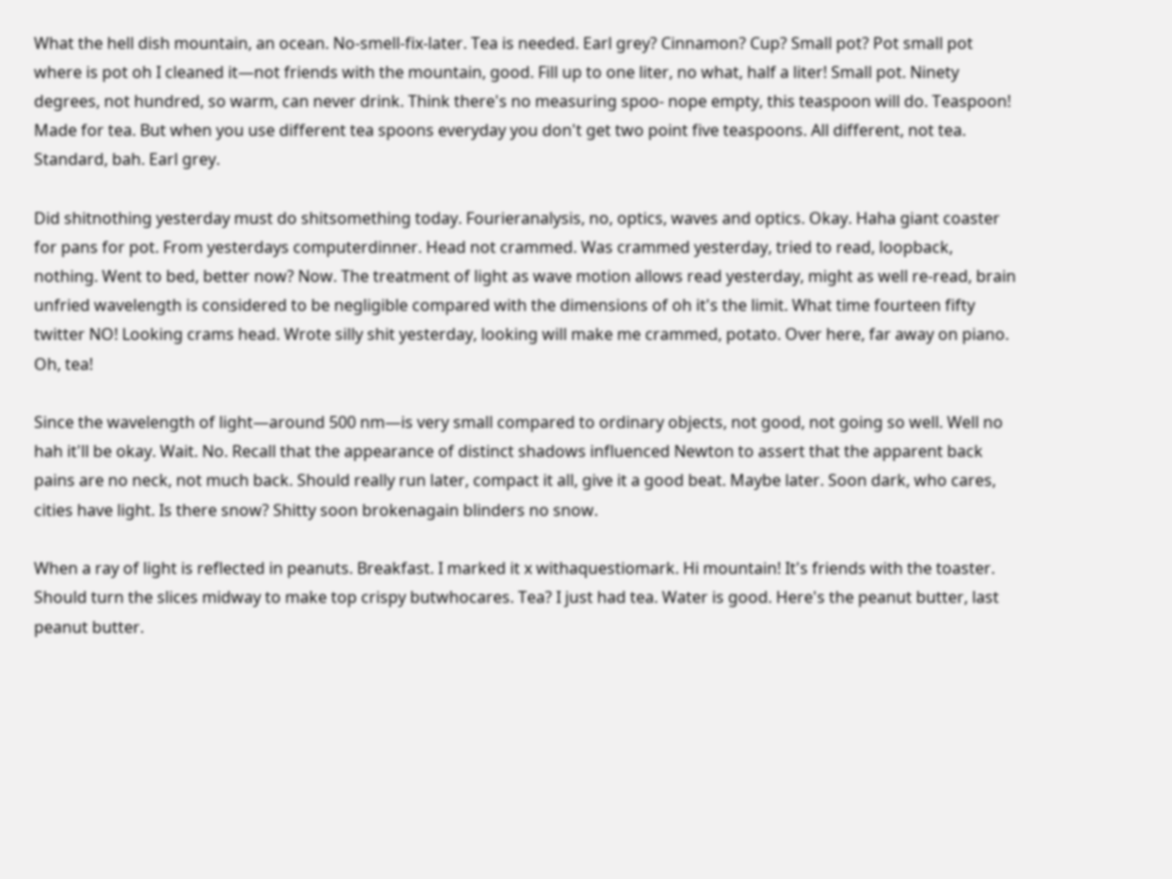What the hell dish mountain, an ocean. No-smell-fix-later. Tea is needed. Earl grey? Cinnamon? Cup? Small pot? Pot small pot where is pot oh I cleaned it—not friends with the mountain, good. Fill up to one liter, no what, half a liter! Small pot. Ninety degrees, not hundred, so warm, can never drink. Think there's no measuring spoo- nope empty, this teaspoon will do. Teaspoon! Made for tea. But when you use different tea spoons everyday you don't get two point five teaspoons. All different, not tea. Standard, bah. Earl grey.

Did shitnothing yesterday must do shitsomething today. Fourieranalysis, no, optics, waves and optics. Okay. Haha giant coaster for pans for pot. From yesterdays computerdinner. Head not crammed. Was crammed yesterday, tried to read, loopback, nothing. Went to bed, better now? Now. The treatment of light as wave motion allows read yesterday, might as well re-read, brain unfried wavelength is considered to be negligible compared with the dimensions of oh it's the limit. What time fourteen fifty twitter NO! Looking crams head. Wrote silly shit yesterday, looking will make me crammed, potato. Over here, far away on piano. Oh, tea!

Since the wavelength of light—around 500 nm—is very small compared to ordinary objects, not good, not going so well. Well no hah it'll be okay. Wait. No. Recall that the appearance of distinct shadows influenced Newton to assert that the apparent back pains are no neck, not much back. Should really run later, compact it all, give it a good beat. Maybe later. Soon dark, who cares, cities have light. Is there snow? Shitty soon brokenagain blinders no snow.

When a ray of light is reflected in peanuts. Breakfast. I marked it x withaquestiomark. Hi mountain! It's friends with the toaster. Should turn the slices midway to make top crispy butwhocares. Tea? I just had tea. Water is good. Here's the peanut butter, last peanut butter.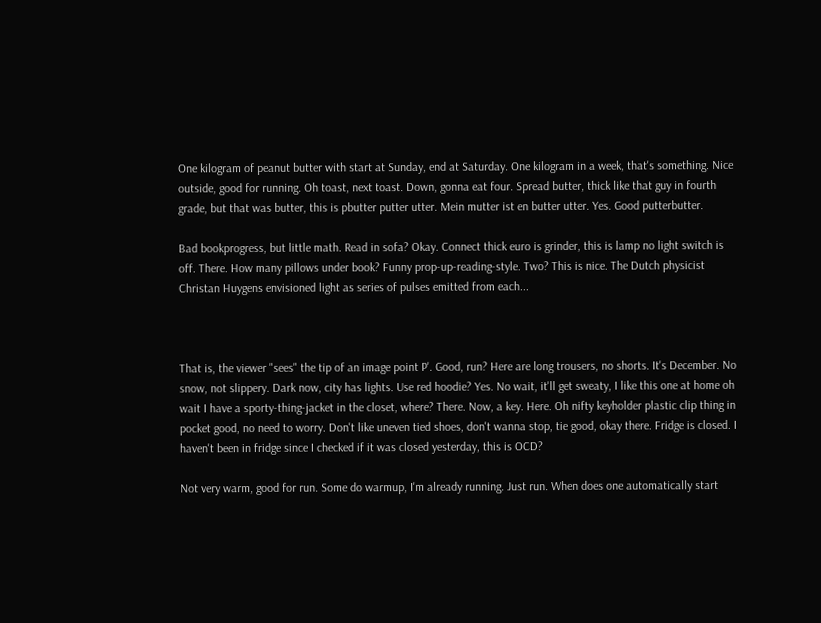One kilogram of peanut butter with start at Sunday, end at Saturday. One kilogram in a week, that's something. Nice outside, good for running. Oh toast, next toast. Down, gonna eat four. Spread butter, thick like that guy in fourth grade, but that was butter, this is pbutter putter utter. Mein mutter ist en butter utter. Yes. Good putterbutter.

Bad bookprogress, but little math. Read in sofa? Okay. Connect thick euro is grinder, this is lamp no light switch is off. There. How many pillows under book? Funny prop-up-reading-style. Two? This is nice. The Dutch physicist Christan Huygens envisioned light as series of pulses emitted from each...



That is, the viewer "sees" the tip of an image point P'. Good, run? Here are long trousers, no shorts. It's December. No snow, not slippery. Dark now, city has lights. Use red hoodie? Yes. No wait, it'll get sweaty, I like this one at home oh wait I have a sporty-thing-jacket in the closet, where? There. Now, a key. Here. Oh nifty keyholder plastic clip thing in pocket good, no need to worry. Don't like uneven tied shoes, don't wanna stop, tie good, okay there. Fridge is closed. I haven't been in fridge since I checked if it was closed yesterday, this is OCD?

Not very warm, good for run. Some do warmup, I'm already running. Just run. When does one automatically start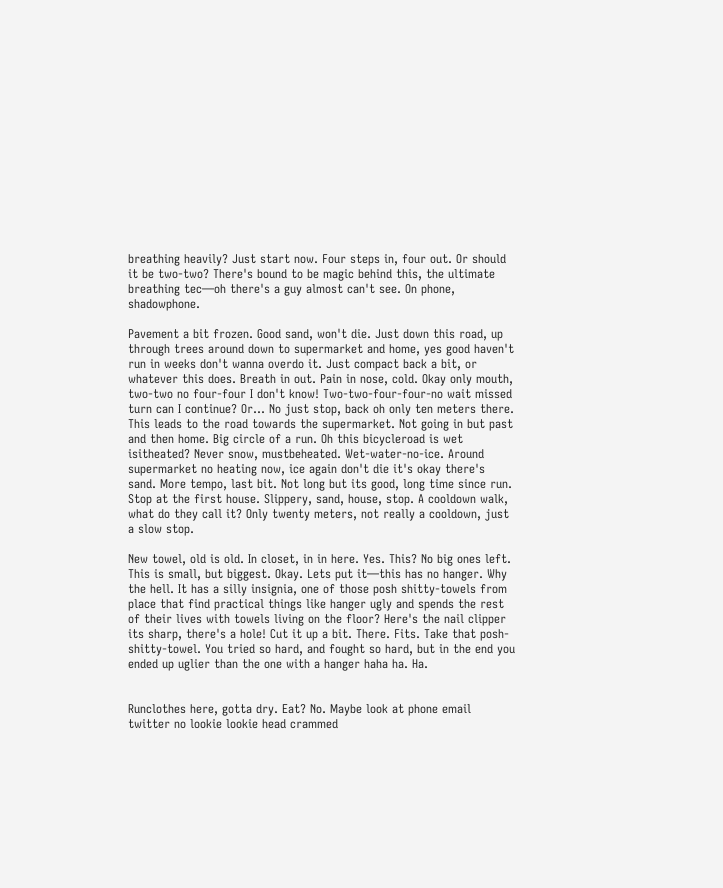breathing heavily? Just start now. Four steps in, four out. Or should it be two-two? There's bound to be magic behind this, the ultimate breathing tec—oh there's a guy almost can't see. On phone, shadowphone.

Pavement a bit frozen. Good sand, won't die. Just down this road, up through trees around down to supermarket and home, yes good haven't run in weeks don't wanna overdo it. Just compact back a bit, or whatever this does. Breath in out. Pain in nose, cold. Okay only mouth, two-two no four-four I don't know! Two-two-four-four-no wait missed turn can I continue? Or... No just stop, back oh only ten meters there. This leads to the road towards the supermarket. Not going in but past and then home. Big circle of a run. Oh this bicycleroad is wet isitheated? Never snow, mustbeheated. Wet-water-no-ice. Around supermarket no heating now, ice again don't die it's okay there's sand. More tempo, last bit. Not long but its good, long time since run. Stop at the first house. Slippery, sand, house, stop. A cooldown walk, what do they call it? Only twenty meters, not really a cooldown, just a slow stop.

New towel, old is old. In closet, in in here. Yes. This? No big ones left. This is small, but biggest. Okay. Lets put it—this has no hanger. Why the hell. It has a silly insignia, one of those posh shitty-towels from place that find practical things like hanger ugly and spends the rest of their lives with towels living on the floor? Here's the nail clipper its sharp, there's a hole! Cut it up a bit. There. Fits. Take that posh-shitty-towel. You tried so hard, and fought so hard, but in the end you ended up uglier than the one with a hanger haha ha. Ha.


Runclothes here, gotta dry. Eat? No. Maybe look at phone email twitter no lookie lookie head crammed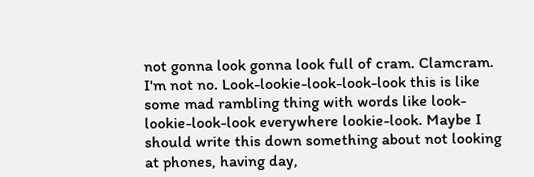not gonna look gonna look full of cram. Clamcram. I'm not no. Look-lookie-look-look-look this is like some mad rambling thing with words like look-lookie-look-look everywhere lookie-look. Maybe I should write this down something about not looking at phones, having day,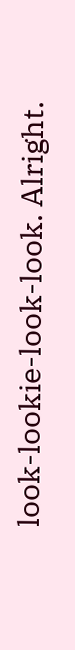look-lookie-look-look. Alright.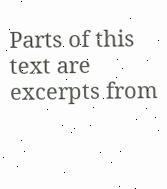Parts of this text are excerpts from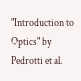"Introduction to Optics" by Pedrotti et al.